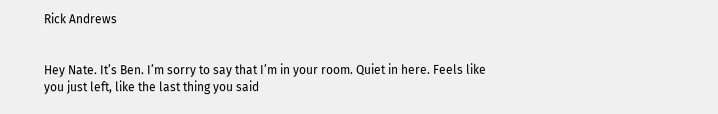Rick Andrews


Hey Nate. It’s Ben. I’m sorry to say that I’m in your room. Quiet in here. Feels like you just left, like the last thing you said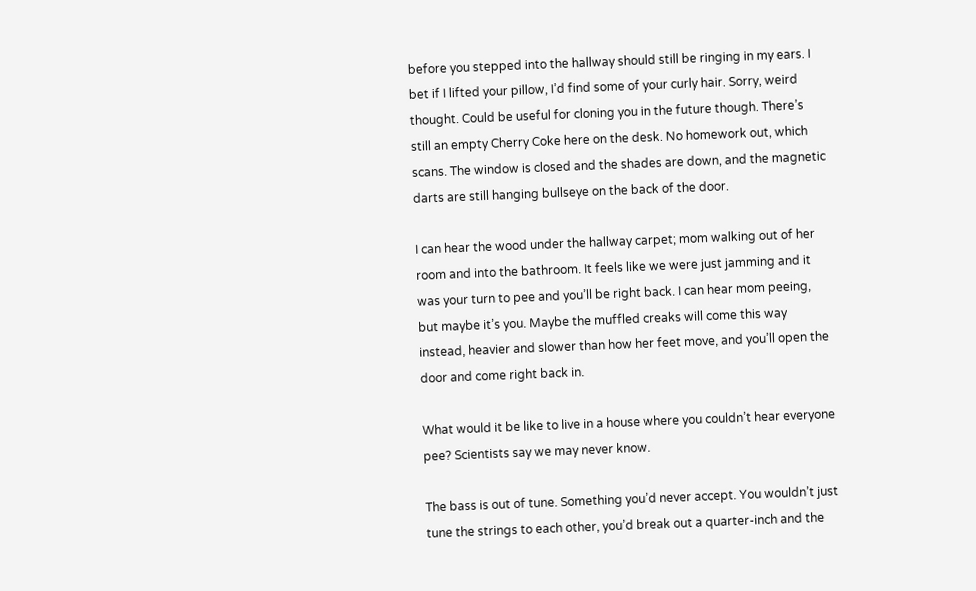before you stepped into the hallway should still be ringing in my ears. I bet if I lifted your pillow, I’d find some of your curly hair. Sorry, weird thought. Could be useful for cloning you in the future though. There’s still an empty Cherry Coke here on the desk. No homework out, which scans. The window is closed and the shades are down, and the magnetic darts are still hanging bullseye on the back of the door.

I can hear the wood under the hallway carpet; mom walking out of her room and into the bathroom. It feels like we were just jamming and it was your turn to pee and you’ll be right back. I can hear mom peeing, but maybe it’s you. Maybe the muffled creaks will come this way instead, heavier and slower than how her feet move, and you’ll open the door and come right back in.

What would it be like to live in a house where you couldn’t hear everyone pee? Scientists say we may never know.

The bass is out of tune. Something you’d never accept. You wouldn’t just tune the strings to each other, you’d break out a quarter-inch and the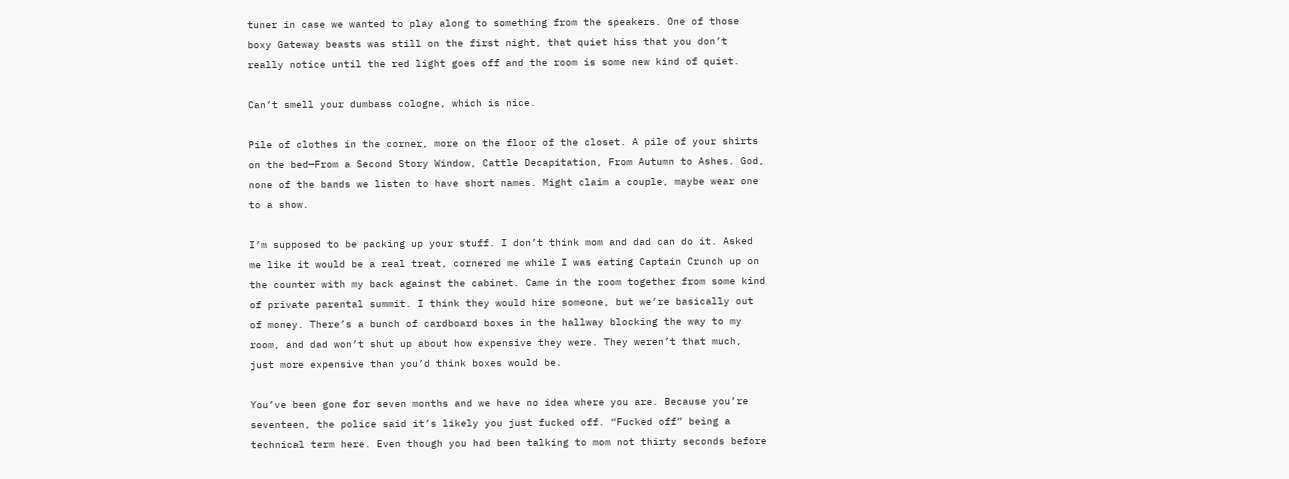tuner in case we wanted to play along to something from the speakers. One of those boxy Gateway beasts was still on the first night, that quiet hiss that you don’t really notice until the red light goes off and the room is some new kind of quiet.

Can’t smell your dumbass cologne, which is nice.

Pile of clothes in the corner, more on the floor of the closet. A pile of your shirts on the bed—From a Second Story Window, Cattle Decapitation, From Autumn to Ashes. God, none of the bands we listen to have short names. Might claim a couple, maybe wear one to a show.

I’m supposed to be packing up your stuff. I don’t think mom and dad can do it. Asked me like it would be a real treat, cornered me while I was eating Captain Crunch up on the counter with my back against the cabinet. Came in the room together from some kind of private parental summit. I think they would hire someone, but we’re basically out of money. There’s a bunch of cardboard boxes in the hallway blocking the way to my room, and dad won’t shut up about how expensive they were. They weren’t that much, just more expensive than you’d think boxes would be.

You’ve been gone for seven months and we have no idea where you are. Because you’re seventeen, the police said it’s likely you just fucked off. “Fucked off” being a technical term here. Even though you had been talking to mom not thirty seconds before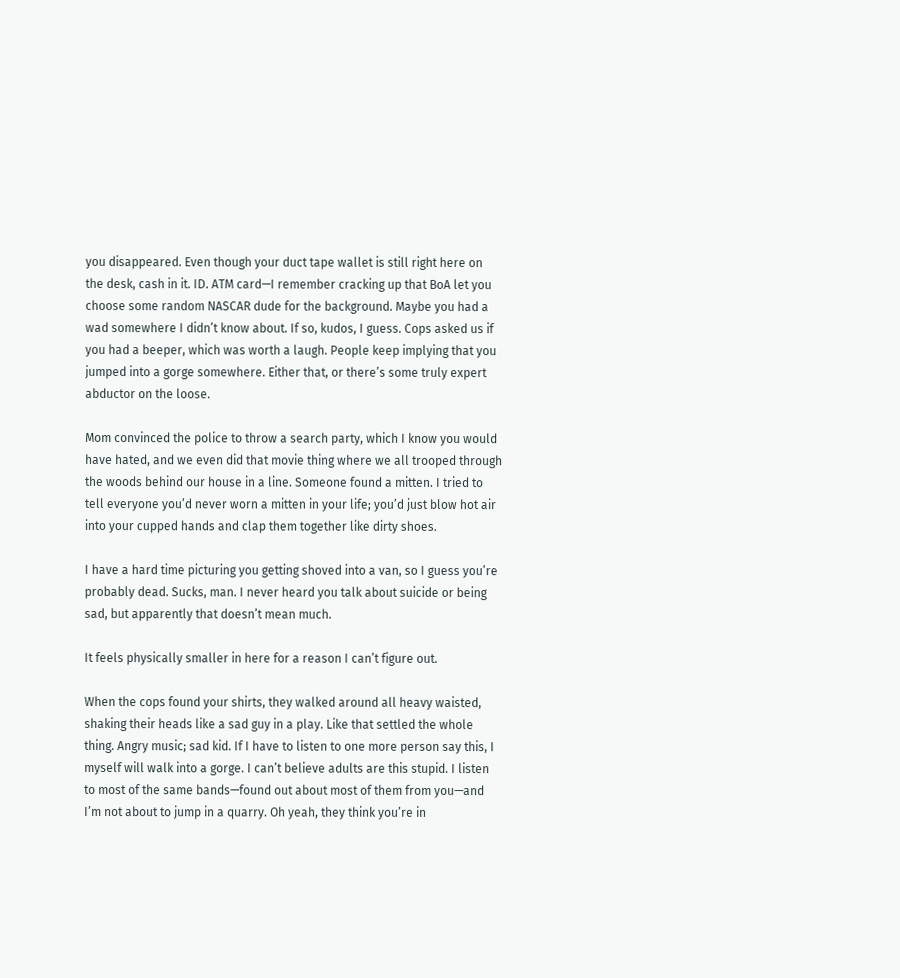you disappeared. Even though your duct tape wallet is still right here on the desk, cash in it. ID. ATM card—I remember cracking up that BoA let you choose some random NASCAR dude for the background. Maybe you had a wad somewhere I didn’t know about. If so, kudos, I guess. Cops asked us if you had a beeper, which was worth a laugh. People keep implying that you jumped into a gorge somewhere. Either that, or there’s some truly expert abductor on the loose.

Mom convinced the police to throw a search party, which I know you would have hated, and we even did that movie thing where we all trooped through the woods behind our house in a line. Someone found a mitten. I tried to tell everyone you’d never worn a mitten in your life; you’d just blow hot air into your cupped hands and clap them together like dirty shoes.

I have a hard time picturing you getting shoved into a van, so I guess you’re probably dead. Sucks, man. I never heard you talk about suicide or being sad, but apparently that doesn’t mean much.

It feels physically smaller in here for a reason I can’t figure out.

When the cops found your shirts, they walked around all heavy waisted, shaking their heads like a sad guy in a play. Like that settled the whole thing. Angry music; sad kid. If I have to listen to one more person say this, I myself will walk into a gorge. I can’t believe adults are this stupid. I listen to most of the same bands—found out about most of them from you—and I’m not about to jump in a quarry. Oh yeah, they think you’re in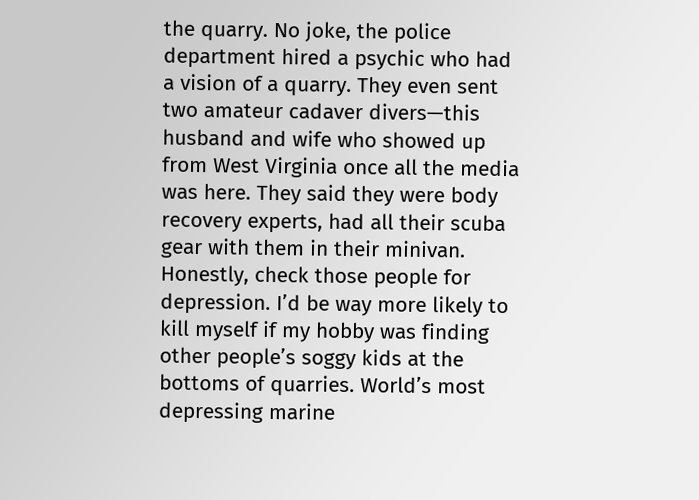the quarry. No joke, the police department hired a psychic who had a vision of a quarry. They even sent two amateur cadaver divers—this husband and wife who showed up from West Virginia once all the media was here. They said they were body recovery experts, had all their scuba gear with them in their minivan. Honestly, check those people for depression. I’d be way more likely to kill myself if my hobby was finding other people’s soggy kids at the bottoms of quarries. World’s most depressing marine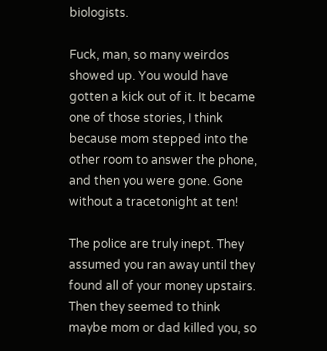biologists.

Fuck, man, so many weirdos showed up. You would have gotten a kick out of it. It became one of those stories, I think because mom stepped into the other room to answer the phone, and then you were gone. Gone without a tracetonight at ten!

The police are truly inept. They assumed you ran away until they found all of your money upstairs. Then they seemed to think maybe mom or dad killed you, so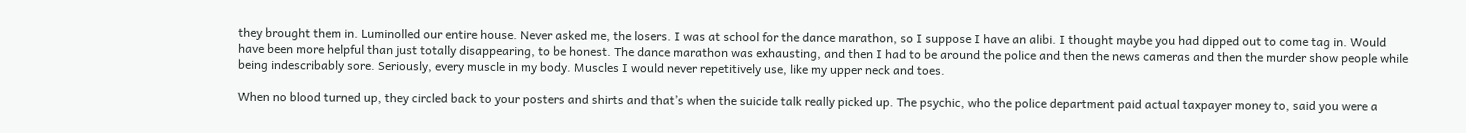they brought them in. Luminolled our entire house. Never asked me, the losers. I was at school for the dance marathon, so I suppose I have an alibi. I thought maybe you had dipped out to come tag in. Would have been more helpful than just totally disappearing, to be honest. The dance marathon was exhausting, and then I had to be around the police and then the news cameras and then the murder show people while being indescribably sore. Seriously, every muscle in my body. Muscles I would never repetitively use, like my upper neck and toes.

When no blood turned up, they circled back to your posters and shirts and that’s when the suicide talk really picked up. The psychic, who the police department paid actual taxpayer money to, said you were a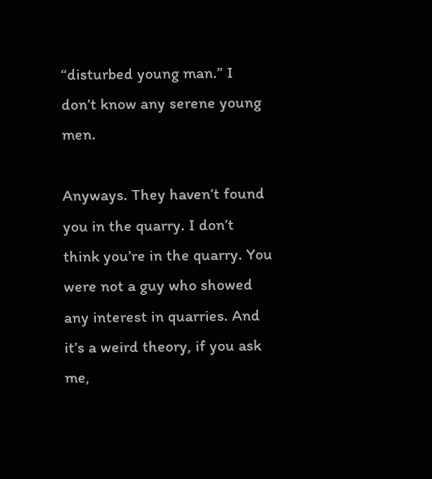“disturbed young man.” I don’t know any serene young men.

Anyways. They haven’t found you in the quarry. I don’t think you’re in the quarry. You were not a guy who showed any interest in quarries. And it’s a weird theory, if you ask me,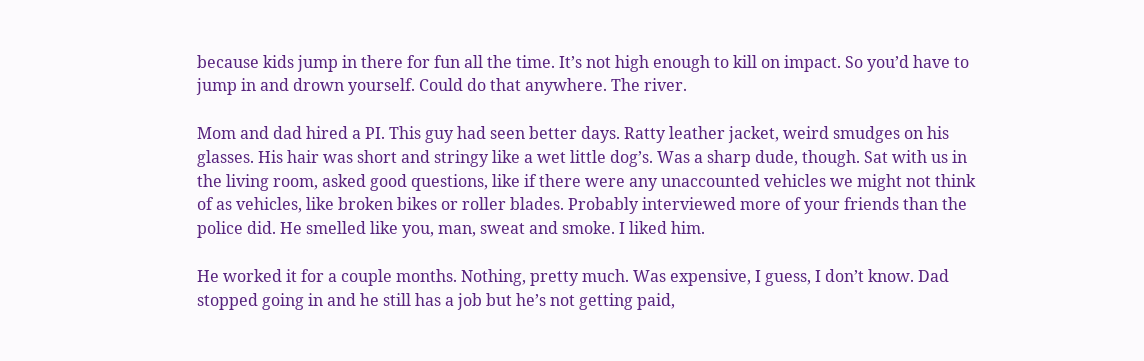because kids jump in there for fun all the time. It’s not high enough to kill on impact. So you’d have to jump in and drown yourself. Could do that anywhere. The river.

Mom and dad hired a PI. This guy had seen better days. Ratty leather jacket, weird smudges on his glasses. His hair was short and stringy like a wet little dog’s. Was a sharp dude, though. Sat with us in the living room, asked good questions, like if there were any unaccounted vehicles we might not think of as vehicles, like broken bikes or roller blades. Probably interviewed more of your friends than the police did. He smelled like you, man, sweat and smoke. I liked him.

He worked it for a couple months. Nothing, pretty much. Was expensive, I guess, I don’t know. Dad stopped going in and he still has a job but he’s not getting paid,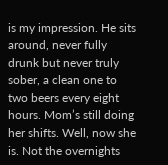is my impression. He sits around, never fully drunk but never truly sober, a clean one to two beers every eight hours. Mom’s still doing her shifts. Well, now she is. Not the overnights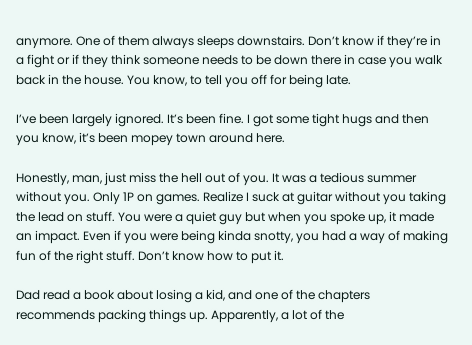anymore. One of them always sleeps downstairs. Don’t know if they’re in a fight or if they think someone needs to be down there in case you walk back in the house. You know, to tell you off for being late.

I’ve been largely ignored. It’s been fine. I got some tight hugs and then you know, it’s been mopey town around here.

Honestly, man, just miss the hell out of you. It was a tedious summer without you. Only 1P on games. Realize I suck at guitar without you taking the lead on stuff. You were a quiet guy but when you spoke up, it made an impact. Even if you were being kinda snotty, you had a way of making fun of the right stuff. Don’t know how to put it.

Dad read a book about losing a kid, and one of the chapters recommends packing things up. Apparently, a lot of the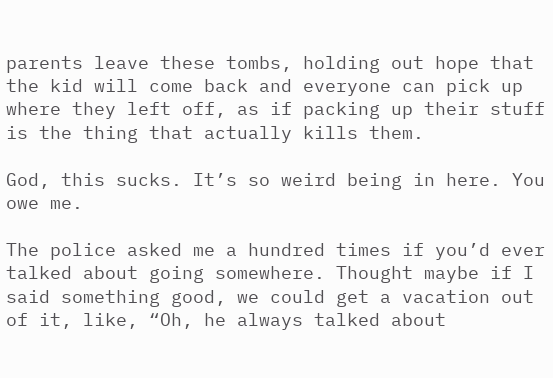parents leave these tombs, holding out hope that the kid will come back and everyone can pick up where they left off, as if packing up their stuff is the thing that actually kills them.

God, this sucks. It’s so weird being in here. You owe me.

The police asked me a hundred times if you’d ever talked about going somewhere. Thought maybe if I said something good, we could get a vacation out of it, like, “Oh, he always talked about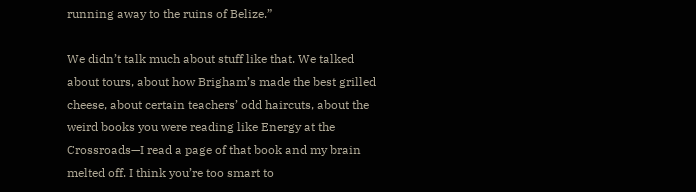running away to the ruins of Belize.”

We didn’t talk much about stuff like that. We talked about tours, about how Brigham’s made the best grilled cheese, about certain teachers’ odd haircuts, about the weird books you were reading like Energy at the Crossroads—I read a page of that book and my brain melted off. I think you’re too smart to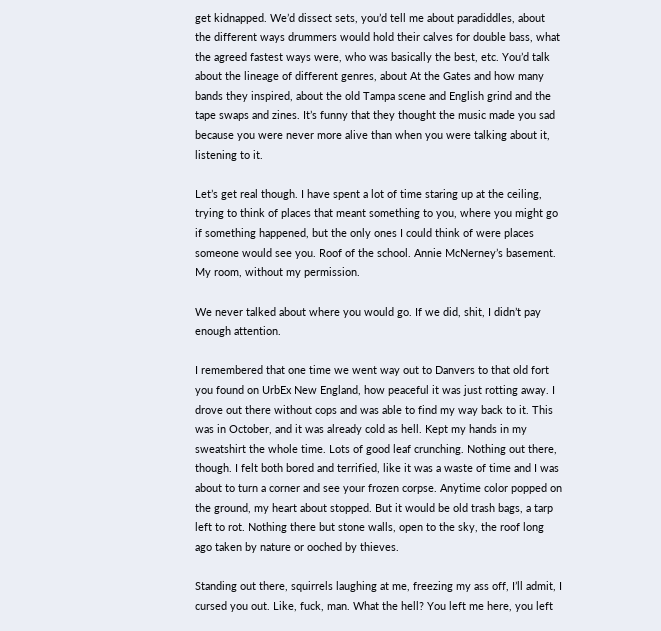get kidnapped. We’d dissect sets, you’d tell me about paradiddles, about the different ways drummers would hold their calves for double bass, what the agreed fastest ways were, who was basically the best, etc. You’d talk about the lineage of different genres, about At the Gates and how many bands they inspired, about the old Tampa scene and English grind and the tape swaps and zines. It’s funny that they thought the music made you sad because you were never more alive than when you were talking about it, listening to it.

Let’s get real though. I have spent a lot of time staring up at the ceiling, trying to think of places that meant something to you, where you might go if something happened, but the only ones I could think of were places someone would see you. Roof of the school. Annie McNerney’s basement. My room, without my permission.

We never talked about where you would go. If we did, shit, I didn’t pay enough attention.

I remembered that one time we went way out to Danvers to that old fort you found on UrbEx New England, how peaceful it was just rotting away. I drove out there without cops and was able to find my way back to it. This was in October, and it was already cold as hell. Kept my hands in my sweatshirt the whole time. Lots of good leaf crunching. Nothing out there, though. I felt both bored and terrified, like it was a waste of time and I was about to turn a corner and see your frozen corpse. Anytime color popped on the ground, my heart about stopped. But it would be old trash bags, a tarp left to rot. Nothing there but stone walls, open to the sky, the roof long ago taken by nature or ooched by thieves.

Standing out there, squirrels laughing at me, freezing my ass off, I’ll admit, I cursed you out. Like, fuck, man. What the hell? You left me here, you left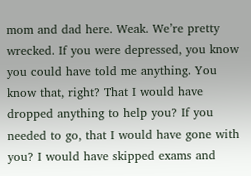mom and dad here. Weak. We’re pretty wrecked. If you were depressed, you know you could have told me anything. You know that, right? That I would have dropped anything to help you? If you needed to go, that I would have gone with you? I would have skipped exams and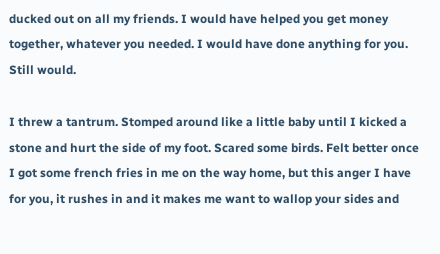ducked out on all my friends. I would have helped you get money together, whatever you needed. I would have done anything for you. Still would.

I threw a tantrum. Stomped around like a little baby until I kicked a stone and hurt the side of my foot. Scared some birds. Felt better once I got some french fries in me on the way home, but this anger I have for you, it rushes in and it makes me want to wallop your sides and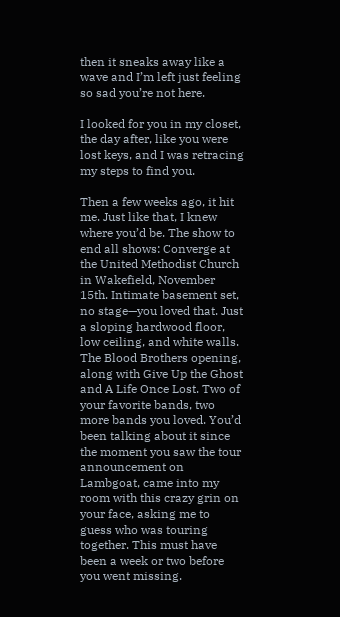then it sneaks away like a wave and I’m left just feeling so sad you’re not here.

I looked for you in my closet, the day after, like you were lost keys, and I was retracing my steps to find you.

Then a few weeks ago, it hit me. Just like that, I knew where you’d be. The show to end all shows: Converge at the United Methodist Church in Wakefield, November 15th. Intimate basement set, no stage—you loved that. Just a sloping hardwood floor, low ceiling, and white walls. The Blood Brothers opening, along with Give Up the Ghost and A Life Once Lost. Two of your favorite bands, two more bands you loved. You’d been talking about it since the moment you saw the tour announcement on Lambgoat, came into my room with this crazy grin on your face, asking me to guess who was touring together. This must have been a week or two before you went missing.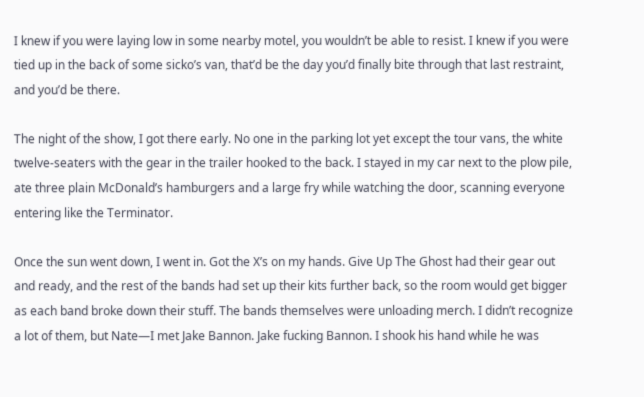I knew if you were laying low in some nearby motel, you wouldn’t be able to resist. I knew if you were tied up in the back of some sicko’s van, that’d be the day you’d finally bite through that last restraint, and you’d be there.

The night of the show, I got there early. No one in the parking lot yet except the tour vans, the white twelve-seaters with the gear in the trailer hooked to the back. I stayed in my car next to the plow pile, ate three plain McDonald’s hamburgers and a large fry while watching the door, scanning everyone entering like the Terminator.

Once the sun went down, I went in. Got the X’s on my hands. Give Up The Ghost had their gear out and ready, and the rest of the bands had set up their kits further back, so the room would get bigger as each band broke down their stuff. The bands themselves were unloading merch. I didn’t recognize a lot of them, but Nate—I met Jake Bannon. Jake fucking Bannon. I shook his hand while he was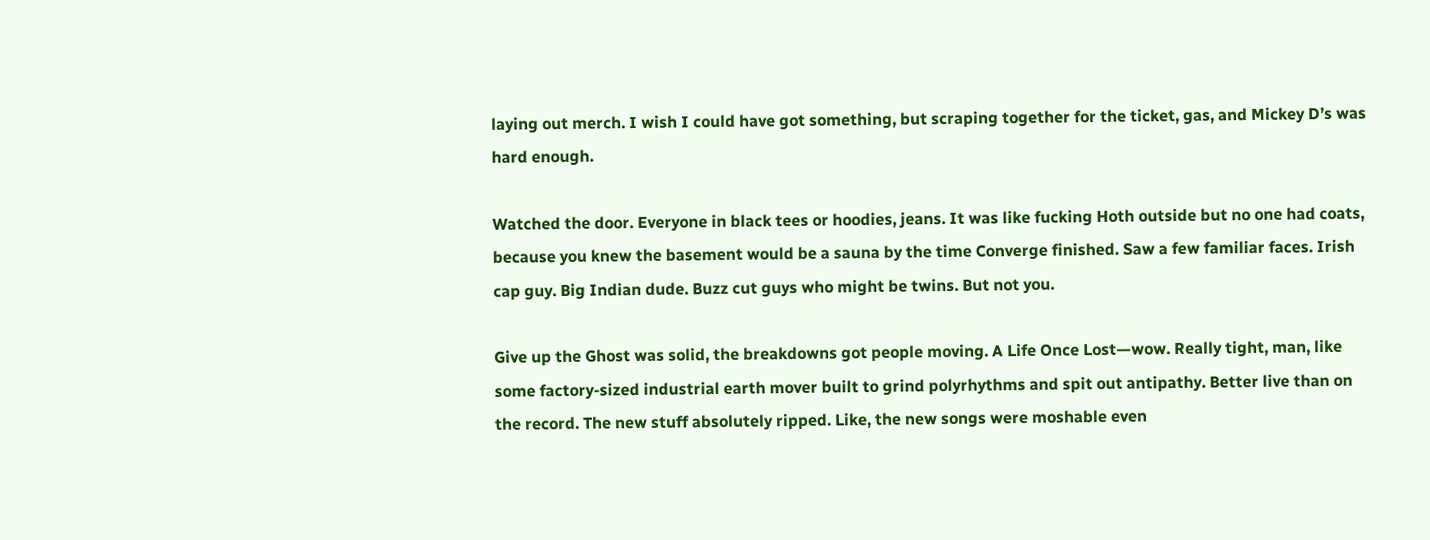laying out merch. I wish I could have got something, but scraping together for the ticket, gas, and Mickey D’s was hard enough.

Watched the door. Everyone in black tees or hoodies, jeans. It was like fucking Hoth outside but no one had coats, because you knew the basement would be a sauna by the time Converge finished. Saw a few familiar faces. Irish cap guy. Big Indian dude. Buzz cut guys who might be twins. But not you.

Give up the Ghost was solid, the breakdowns got people moving. A Life Once Lost—wow. Really tight, man, like some factory-sized industrial earth mover built to grind polyrhythms and spit out antipathy. Better live than on the record. The new stuff absolutely ripped. Like, the new songs were moshable even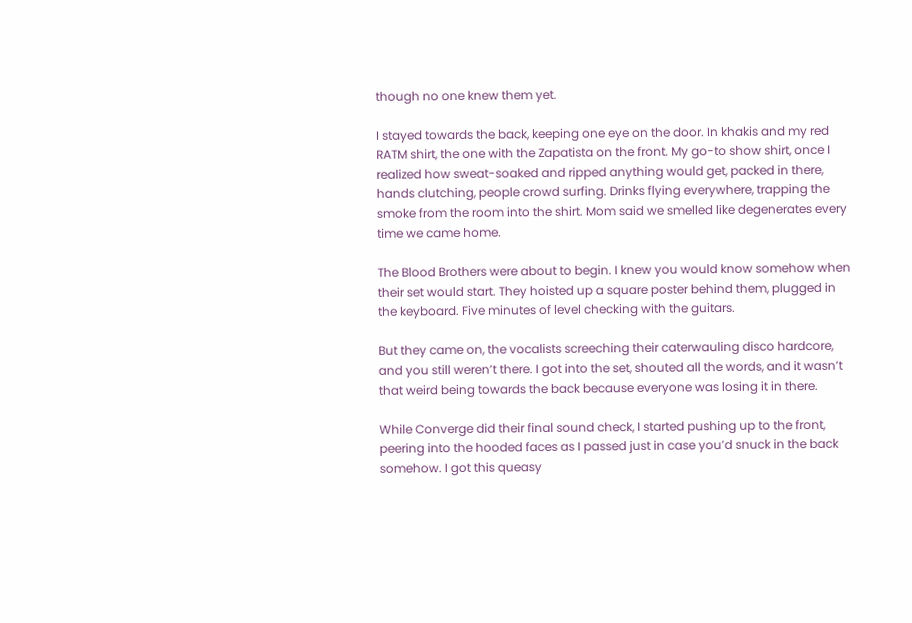though no one knew them yet.

I stayed towards the back, keeping one eye on the door. In khakis and my red RATM shirt, the one with the Zapatista on the front. My go-to show shirt, once I realized how sweat-soaked and ripped anything would get, packed in there, hands clutching, people crowd surfing. Drinks flying everywhere, trapping the smoke from the room into the shirt. Mom said we smelled like degenerates every time we came home.

The Blood Brothers were about to begin. I knew you would know somehow when their set would start. They hoisted up a square poster behind them, plugged in the keyboard. Five minutes of level checking with the guitars.

But they came on, the vocalists screeching their caterwauling disco hardcore, and you still weren’t there. I got into the set, shouted all the words, and it wasn’t that weird being towards the back because everyone was losing it in there.

While Converge did their final sound check, I started pushing up to the front, peering into the hooded faces as I passed just in case you’d snuck in the back somehow. I got this queasy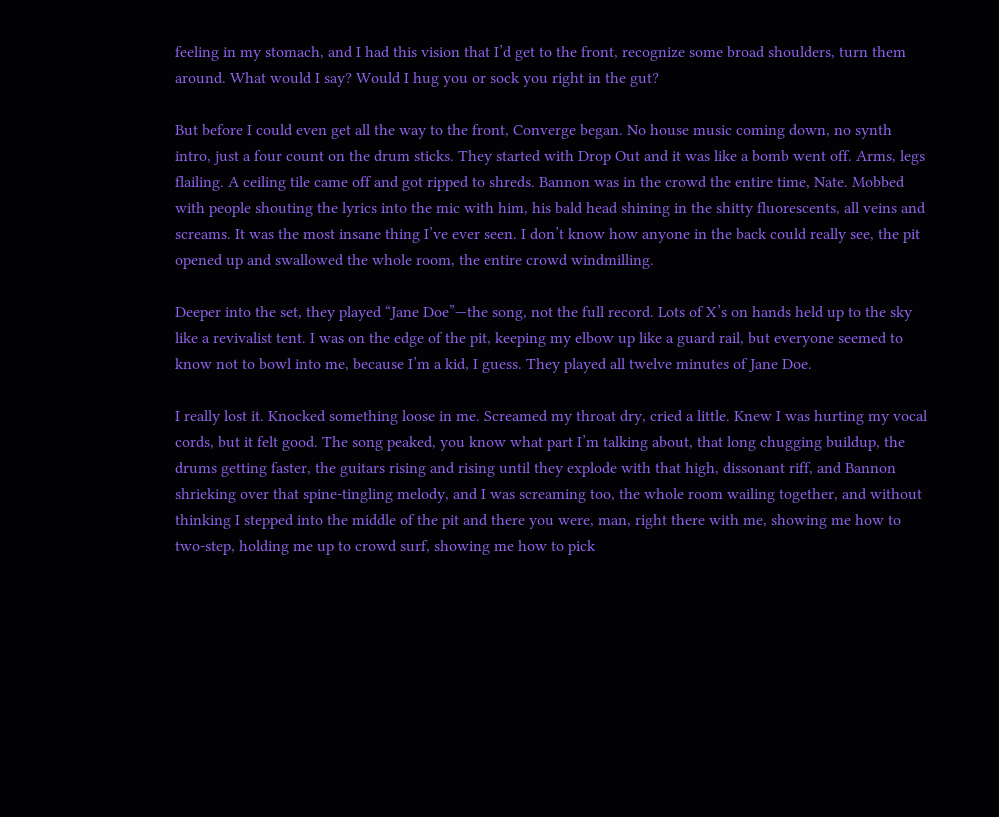feeling in my stomach, and I had this vision that I’d get to the front, recognize some broad shoulders, turn them around. What would I say? Would I hug you or sock you right in the gut?

But before I could even get all the way to the front, Converge began. No house music coming down, no synth intro, just a four count on the drum sticks. They started with Drop Out and it was like a bomb went off. Arms, legs flailing. A ceiling tile came off and got ripped to shreds. Bannon was in the crowd the entire time, Nate. Mobbed with people shouting the lyrics into the mic with him, his bald head shining in the shitty fluorescents, all veins and screams. It was the most insane thing I’ve ever seen. I don’t know how anyone in the back could really see, the pit opened up and swallowed the whole room, the entire crowd windmilling.

Deeper into the set, they played “Jane Doe”—the song, not the full record. Lots of X’s on hands held up to the sky like a revivalist tent. I was on the edge of the pit, keeping my elbow up like a guard rail, but everyone seemed to know not to bowl into me, because I’m a kid, I guess. They played all twelve minutes of Jane Doe.

I really lost it. Knocked something loose in me. Screamed my throat dry, cried a little. Knew I was hurting my vocal cords, but it felt good. The song peaked, you know what part I’m talking about, that long chugging buildup, the drums getting faster, the guitars rising and rising until they explode with that high, dissonant riff, and Bannon shrieking over that spine-tingling melody, and I was screaming too, the whole room wailing together, and without thinking I stepped into the middle of the pit and there you were, man, right there with me, showing me how to two-step, holding me up to crowd surf, showing me how to pick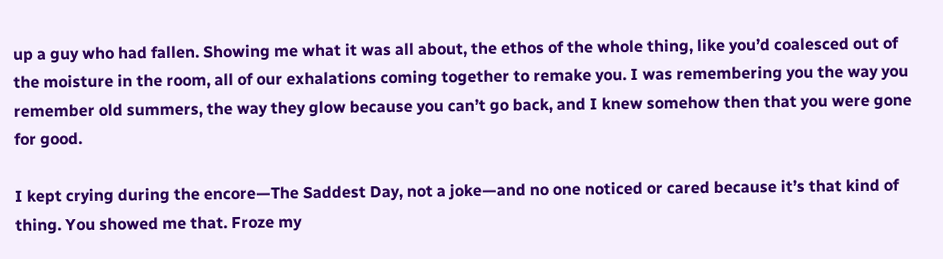up a guy who had fallen. Showing me what it was all about, the ethos of the whole thing, like you’d coalesced out of the moisture in the room, all of our exhalations coming together to remake you. I was remembering you the way you remember old summers, the way they glow because you can’t go back, and I knew somehow then that you were gone for good.

I kept crying during the encore—The Saddest Day, not a joke—and no one noticed or cared because it’s that kind of thing. You showed me that. Froze my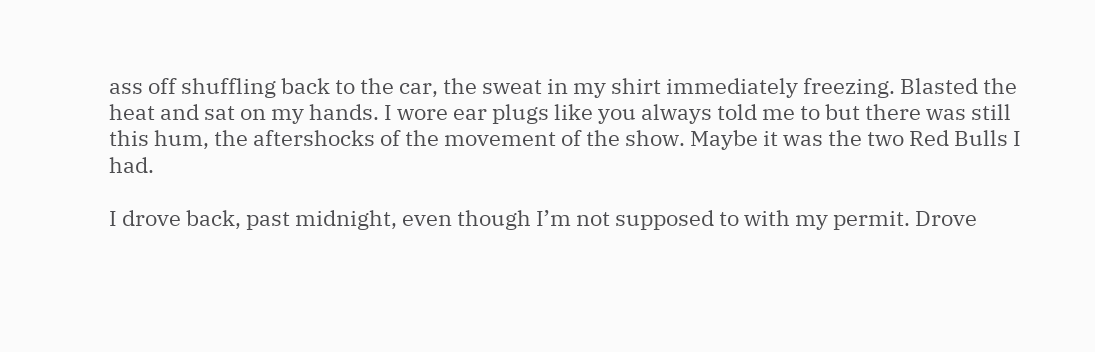ass off shuffling back to the car, the sweat in my shirt immediately freezing. Blasted the heat and sat on my hands. I wore ear plugs like you always told me to but there was still this hum, the aftershocks of the movement of the show. Maybe it was the two Red Bulls I had.

I drove back, past midnight, even though I’m not supposed to with my permit. Drove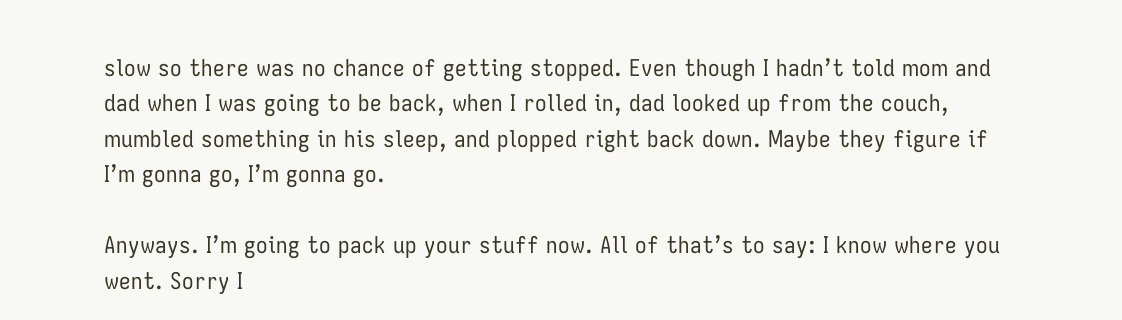slow so there was no chance of getting stopped. Even though I hadn’t told mom and dad when I was going to be back, when I rolled in, dad looked up from the couch, mumbled something in his sleep, and plopped right back down. Maybe they figure if I’m gonna go, I’m gonna go.

Anyways. I’m going to pack up your stuff now. All of that’s to say: I know where you went. Sorry I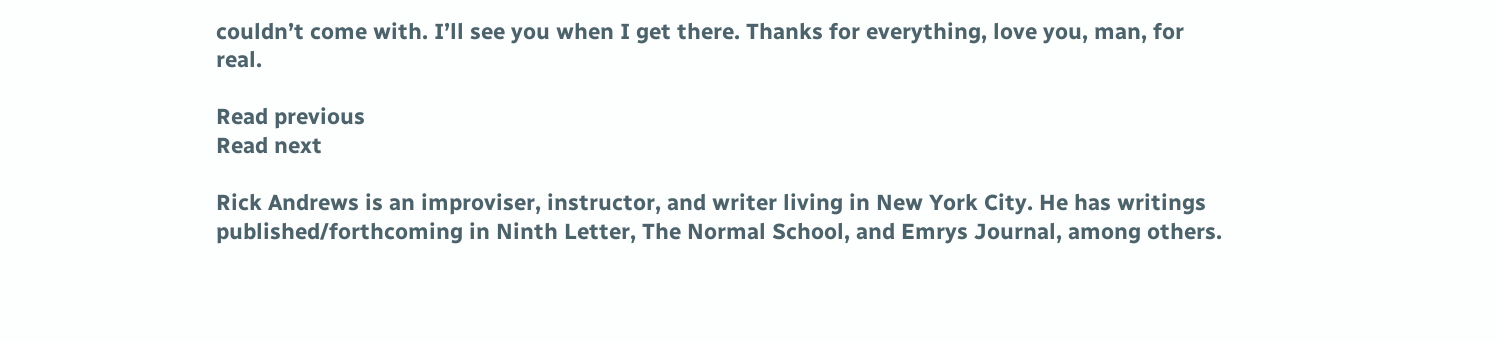couldn’t come with. I’ll see you when I get there. Thanks for everything, love you, man, for real.

Read previous
Read next

Rick Andrews is an improviser, instructor, and writer living in New York City. He has writings published/forthcoming in Ninth Letter, The Normal School, and Emrys Journal, among others.